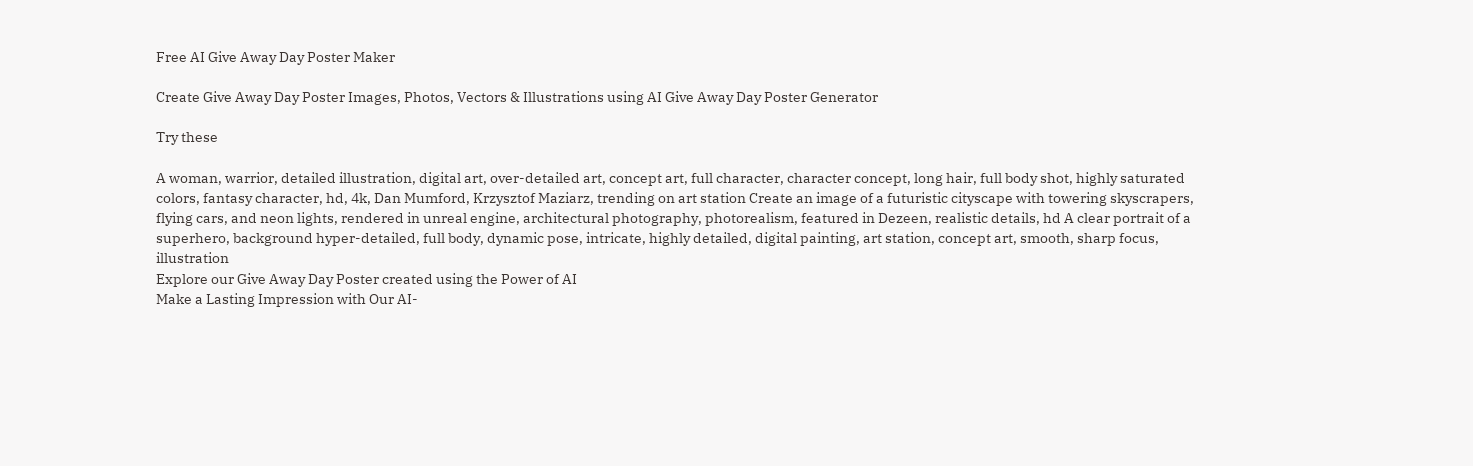Free AI Give Away Day Poster Maker

Create Give Away Day Poster Images, Photos, Vectors & Illustrations using AI Give Away Day Poster Generator

Try these

A woman, warrior, detailed illustration, digital art, over-detailed art, concept art, full character, character concept, long hair, full body shot, highly saturated colors, fantasy character, hd, 4k, Dan Mumford, Krzysztof Maziarz, trending on art station Create an image of a futuristic cityscape with towering skyscrapers, flying cars, and neon lights, rendered in unreal engine, architectural photography, photorealism, featured in Dezeen, realistic details, hd A clear portrait of a superhero, background hyper-detailed, full body, dynamic pose, intricate, highly detailed, digital painting, art station, concept art, smooth, sharp focus, illustration
Explore our Give Away Day Poster created using the Power of AI
Make a Lasting Impression with Our AI-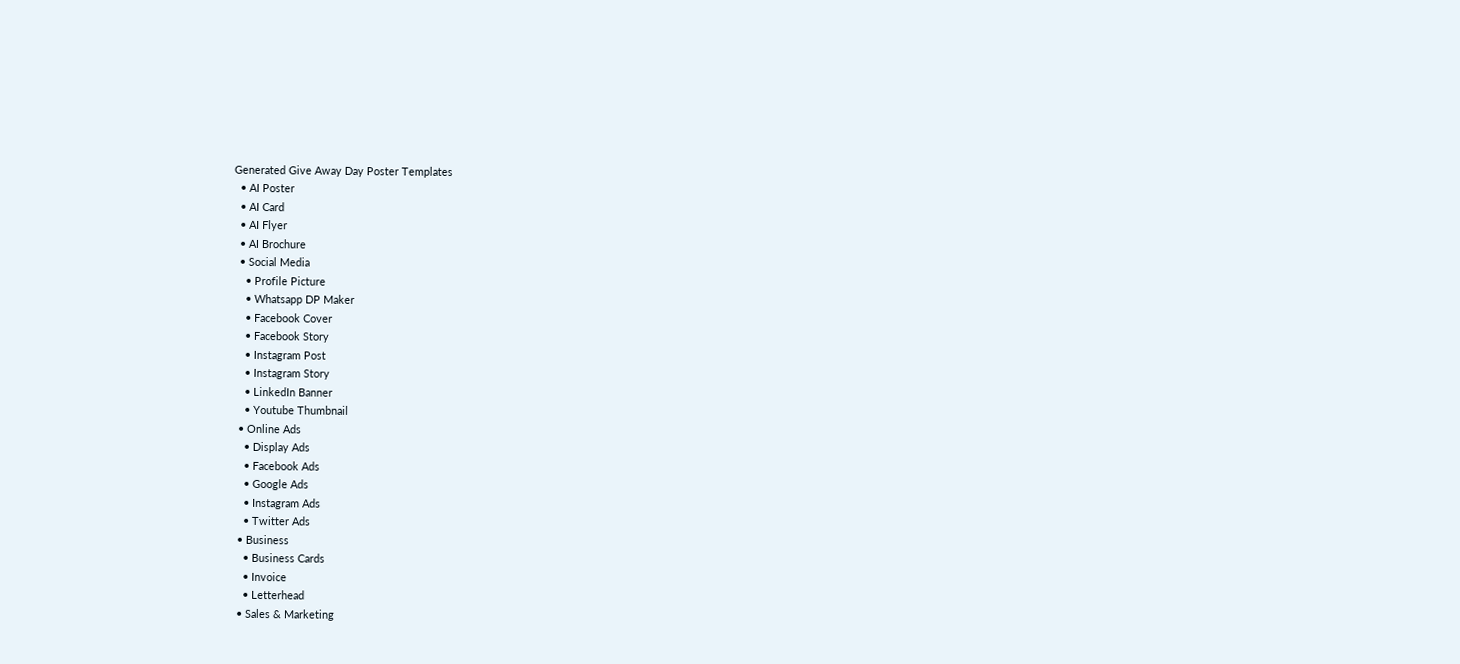Generated Give Away Day Poster Templates
  • AI Poster
  • AI Card
  • AI Flyer
  • AI Brochure
  • Social Media
    • Profile Picture
    • Whatsapp DP Maker
    • Facebook Cover
    • Facebook Story
    • Instagram Post
    • Instagram Story
    • LinkedIn Banner
    • Youtube Thumbnail
  • Online Ads
    • Display Ads
    • Facebook Ads
    • Google Ads
    • Instagram Ads
    • Twitter Ads
  • Business
    • Business Cards
    • Invoice
    • Letterhead
  • Sales & Marketing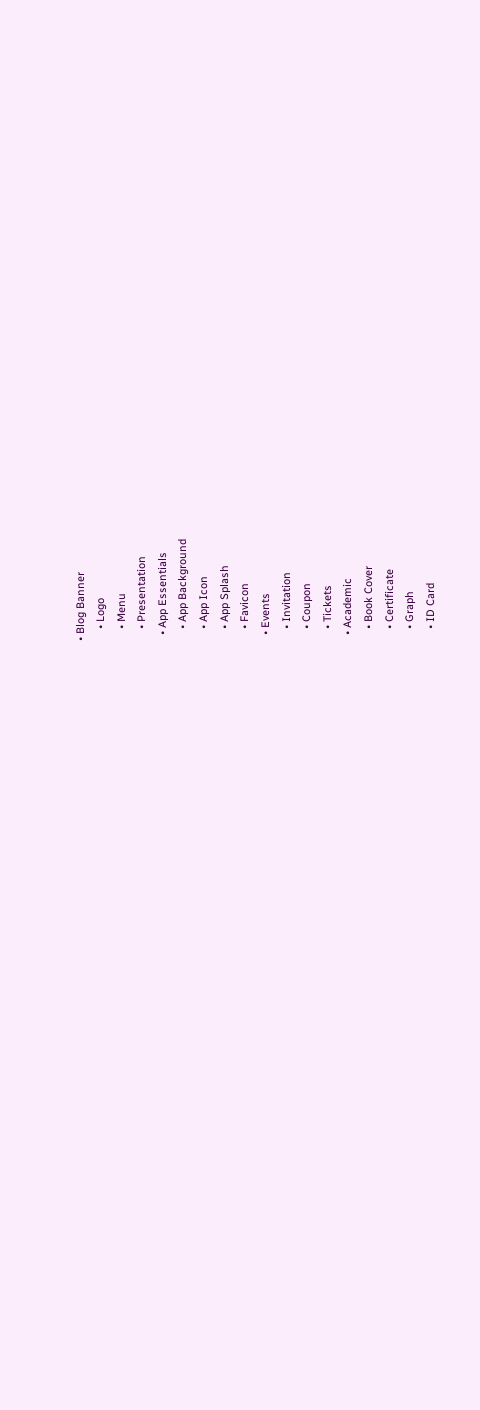• Blog Banner
    • Logo
    • Menu
    • Presentation
  • App Essentials
    • App Background
    • App Icon
    • App Splash
    • Favicon
  • Events
    • Invitation
    • Coupon
    • Tickets
  • Academic
    • Book Cover
    • Certificate
    • Graph
    • ID Card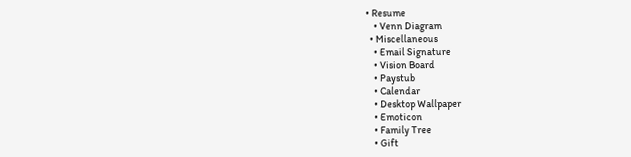• Resume
    • Venn Diagram
  • Miscellaneous
    • Email Signature
    • Vision Board
    • Paystub
    • Calendar
    • Desktop Wallpaper
    • Emoticon
    • Family Tree
    • Gift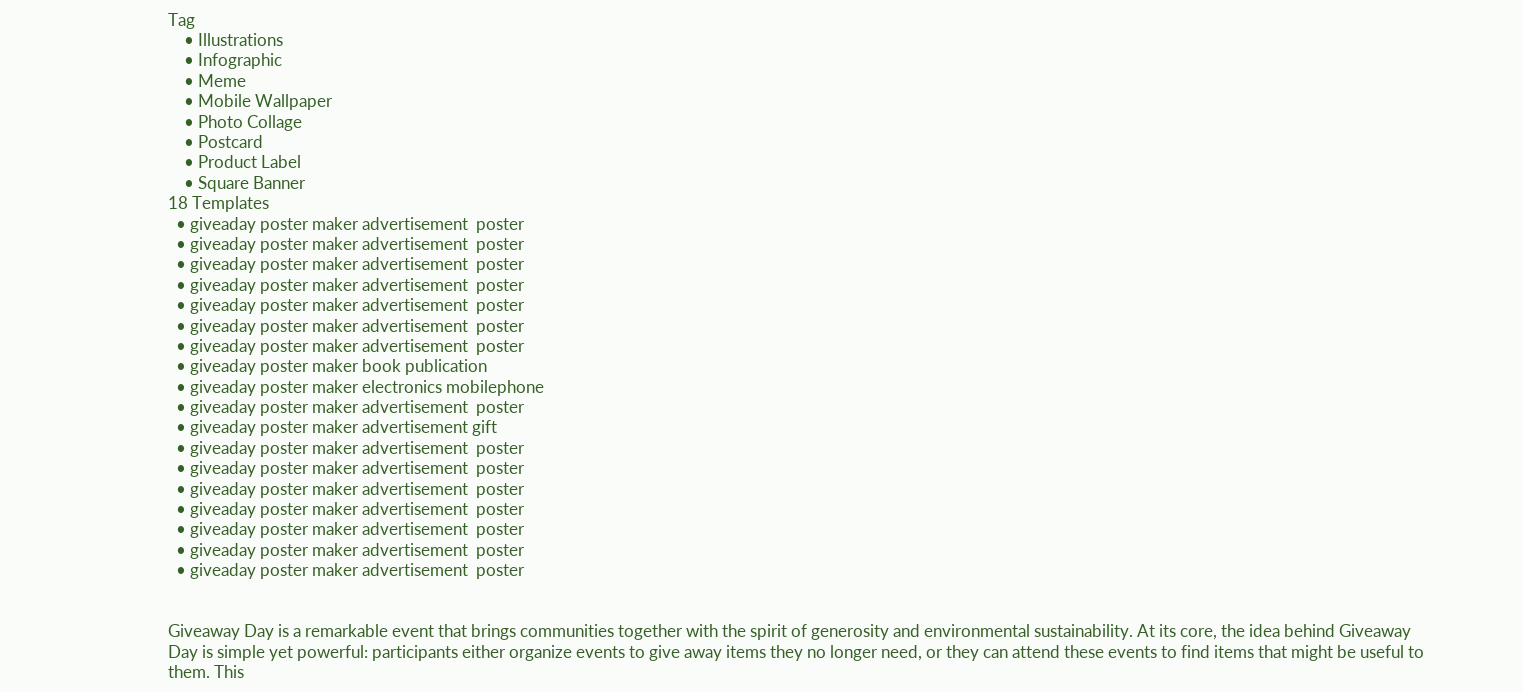Tag
    • Illustrations
    • Infographic
    • Meme
    • Mobile Wallpaper
    • Photo Collage
    • Postcard
    • Product Label
    • Square Banner
18 Templates
  • giveaday poster maker advertisement  poster
  • giveaday poster maker advertisement  poster
  • giveaday poster maker advertisement  poster
  • giveaday poster maker advertisement  poster
  • giveaday poster maker advertisement  poster
  • giveaday poster maker advertisement  poster
  • giveaday poster maker advertisement  poster
  • giveaday poster maker book publication
  • giveaday poster maker electronics mobilephone
  • giveaday poster maker advertisement  poster
  • giveaday poster maker advertisement gift
  • giveaday poster maker advertisement  poster
  • giveaday poster maker advertisement  poster
  • giveaday poster maker advertisement  poster
  • giveaday poster maker advertisement  poster
  • giveaday poster maker advertisement  poster
  • giveaday poster maker advertisement  poster
  • giveaday poster maker advertisement  poster


Giveaway Day is a remarkable event that brings communities together with the spirit of generosity and environmental sustainability. At its core, the idea behind Giveaway Day is simple yet powerful: participants either organize events to give away items they no longer need, or they can attend these events to find items that might be useful to them. This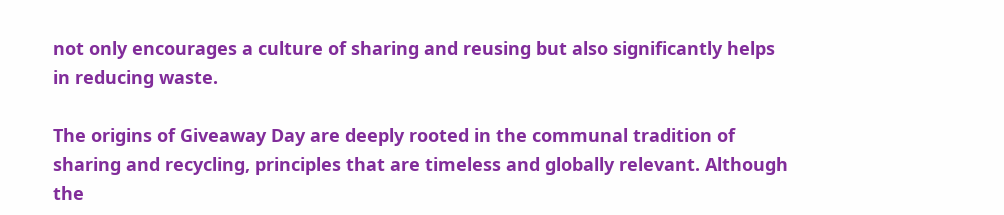not only encourages a culture of sharing and reusing but also significantly helps in reducing waste.

The origins of Giveaway Day are deeply rooted in the communal tradition of sharing and recycling, principles that are timeless and globally relevant. Although the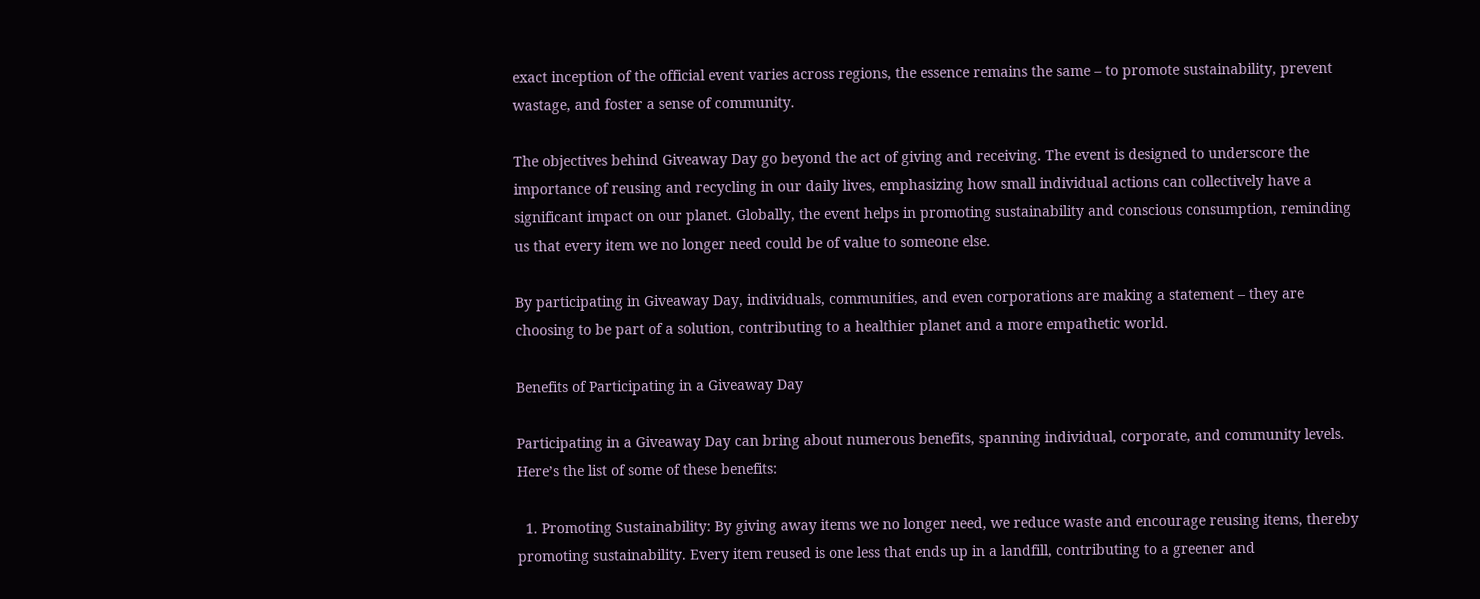exact inception of the official event varies across regions, the essence remains the same – to promote sustainability, prevent wastage, and foster a sense of community.

The objectives behind Giveaway Day go beyond the act of giving and receiving. The event is designed to underscore the importance of reusing and recycling in our daily lives, emphasizing how small individual actions can collectively have a significant impact on our planet. Globally, the event helps in promoting sustainability and conscious consumption, reminding us that every item we no longer need could be of value to someone else.

By participating in Giveaway Day, individuals, communities, and even corporations are making a statement – they are choosing to be part of a solution, contributing to a healthier planet and a more empathetic world.

Benefits of Participating in a Giveaway Day

Participating in a Giveaway Day can bring about numerous benefits, spanning individual, corporate, and community levels. Here’s the list of some of these benefits:

  1. Promoting Sustainability: By giving away items we no longer need, we reduce waste and encourage reusing items, thereby promoting sustainability. Every item reused is one less that ends up in a landfill, contributing to a greener and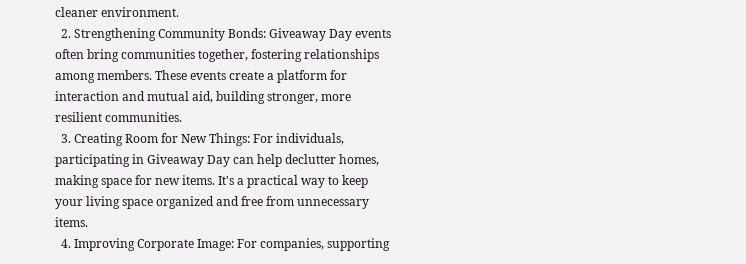cleaner environment.
  2. Strengthening Community Bonds: Giveaway Day events often bring communities together, fostering relationships among members. These events create a platform for interaction and mutual aid, building stronger, more resilient communities.
  3. Creating Room for New Things: For individuals, participating in Giveaway Day can help declutter homes, making space for new items. It's a practical way to keep your living space organized and free from unnecessary items.
  4. Improving Corporate Image: For companies, supporting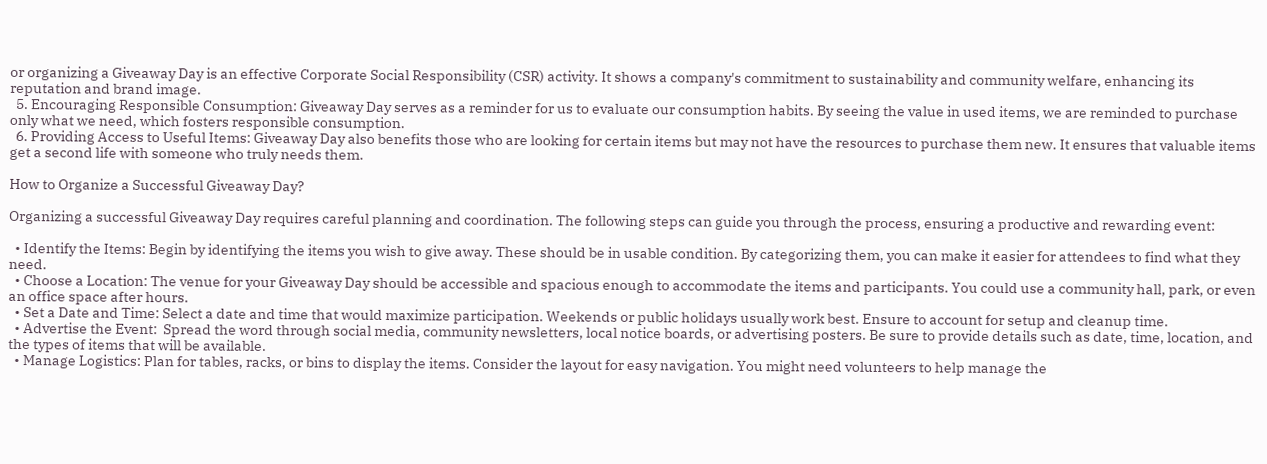or organizing a Giveaway Day is an effective Corporate Social Responsibility (CSR) activity. It shows a company's commitment to sustainability and community welfare, enhancing its reputation and brand image.
  5. Encouraging Responsible Consumption: Giveaway Day serves as a reminder for us to evaluate our consumption habits. By seeing the value in used items, we are reminded to purchase only what we need, which fosters responsible consumption.
  6. Providing Access to Useful Items: Giveaway Day also benefits those who are looking for certain items but may not have the resources to purchase them new. It ensures that valuable items get a second life with someone who truly needs them.

How to Organize a Successful Giveaway Day?

Organizing a successful Giveaway Day requires careful planning and coordination. The following steps can guide you through the process, ensuring a productive and rewarding event:

  • Identify the Items: Begin by identifying the items you wish to give away. These should be in usable condition. By categorizing them, you can make it easier for attendees to find what they need.
  • Choose a Location: The venue for your Giveaway Day should be accessible and spacious enough to accommodate the items and participants. You could use a community hall, park, or even an office space after hours.
  • Set a Date and Time: Select a date and time that would maximize participation. Weekends or public holidays usually work best. Ensure to account for setup and cleanup time.
  • Advertise the Event:  Spread the word through social media, community newsletters, local notice boards, or advertising posters. Be sure to provide details such as date, time, location, and the types of items that will be available.
  • Manage Logistics: Plan for tables, racks, or bins to display the items. Consider the layout for easy navigation. You might need volunteers to help manage the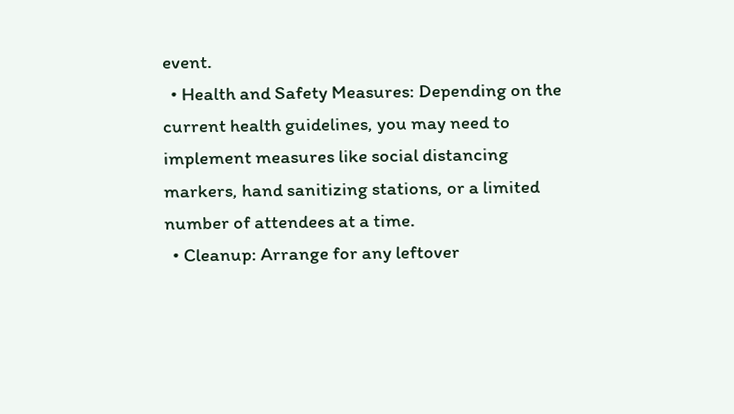event.
  • Health and Safety Measures: Depending on the current health guidelines, you may need to implement measures like social distancing markers, hand sanitizing stations, or a limited number of attendees at a time.
  • Cleanup: Arrange for any leftover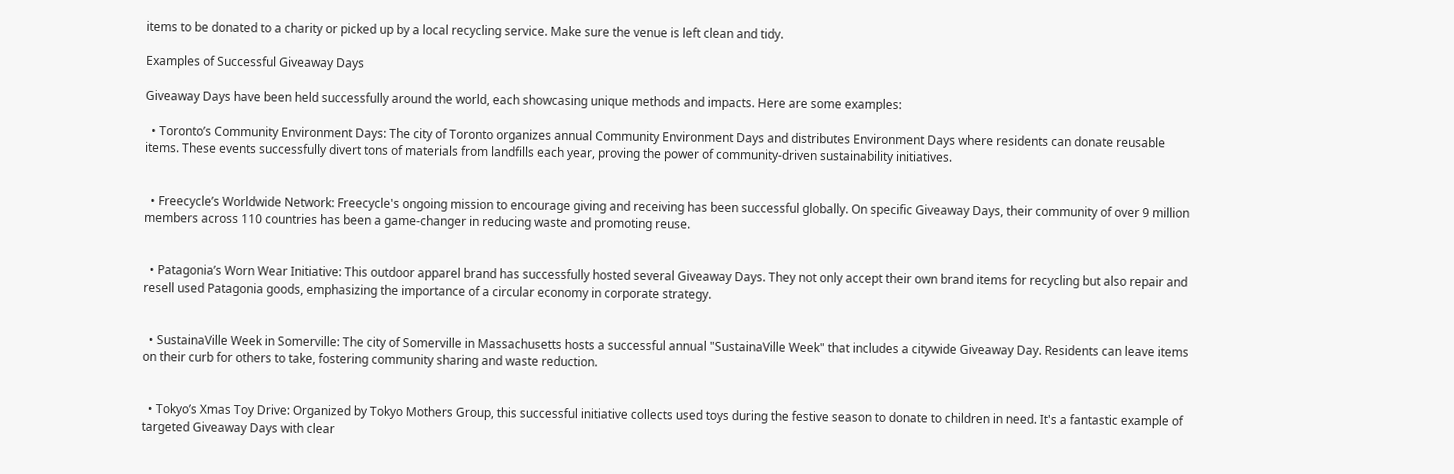items to be donated to a charity or picked up by a local recycling service. Make sure the venue is left clean and tidy.

Examples of Successful Giveaway Days

Giveaway Days have been held successfully around the world, each showcasing unique methods and impacts. Here are some examples:

  • Toronto’s Community Environment Days: The city of Toronto organizes annual Community Environment Days and distributes Environment Days where residents can donate reusable items. These events successfully divert tons of materials from landfills each year, proving the power of community-driven sustainability initiatives.


  • Freecycle’s Worldwide Network: Freecycle's ongoing mission to encourage giving and receiving has been successful globally. On specific Giveaway Days, their community of over 9 million members across 110 countries has been a game-changer in reducing waste and promoting reuse.


  • Patagonia’s Worn Wear Initiative: This outdoor apparel brand has successfully hosted several Giveaway Days. They not only accept their own brand items for recycling but also repair and resell used Patagonia goods, emphasizing the importance of a circular economy in corporate strategy.


  • SustainaVille Week in Somerville: The city of Somerville in Massachusetts hosts a successful annual "SustainaVille Week" that includes a citywide Giveaway Day. Residents can leave items on their curb for others to take, fostering community sharing and waste reduction.


  • Tokyo’s Xmas Toy Drive: Organized by Tokyo Mothers Group, this successful initiative collects used toys during the festive season to donate to children in need. It's a fantastic example of targeted Giveaway Days with clear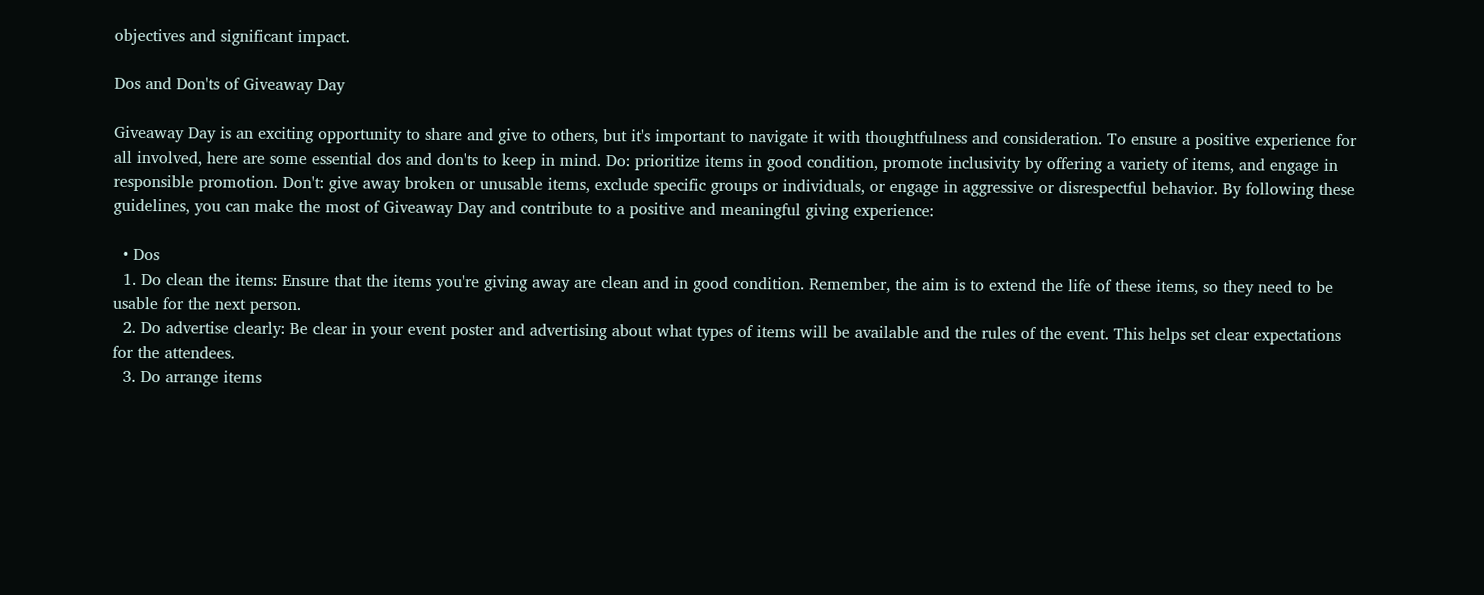objectives and significant impact.

Dos and Don'ts of Giveaway Day

Giveaway Day is an exciting opportunity to share and give to others, but it's important to navigate it with thoughtfulness and consideration. To ensure a positive experience for all involved, here are some essential dos and don'ts to keep in mind. Do: prioritize items in good condition, promote inclusivity by offering a variety of items, and engage in responsible promotion. Don't: give away broken or unusable items, exclude specific groups or individuals, or engage in aggressive or disrespectful behavior. By following these guidelines, you can make the most of Giveaway Day and contribute to a positive and meaningful giving experience:

  • Dos
  1. Do clean the items: Ensure that the items you're giving away are clean and in good condition. Remember, the aim is to extend the life of these items, so they need to be usable for the next person.
  2. Do advertise clearly: Be clear in your event poster and advertising about what types of items will be available and the rules of the event. This helps set clear expectations for the attendees.
  3. Do arrange items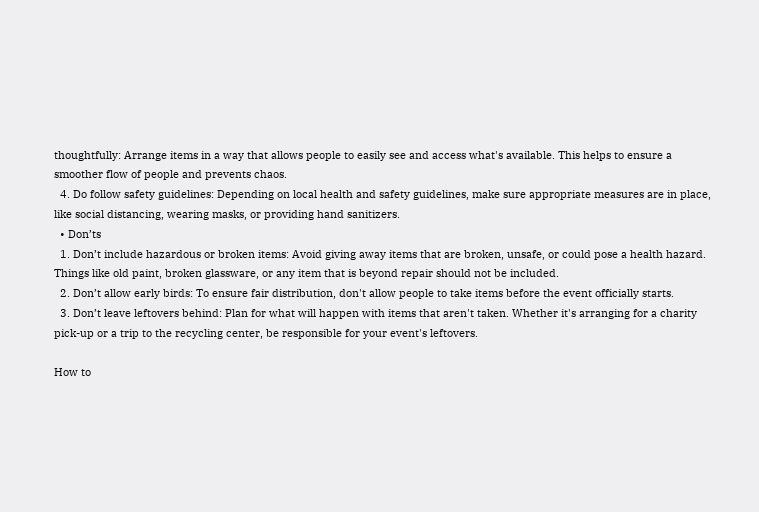thoughtfully: Arrange items in a way that allows people to easily see and access what's available. This helps to ensure a smoother flow of people and prevents chaos.
  4. Do follow safety guidelines: Depending on local health and safety guidelines, make sure appropriate measures are in place, like social distancing, wearing masks, or providing hand sanitizers.
  • Don’ts
  1. Don’t include hazardous or broken items: Avoid giving away items that are broken, unsafe, or could pose a health hazard. Things like old paint, broken glassware, or any item that is beyond repair should not be included.
  2. Don’t allow early birds: To ensure fair distribution, don't allow people to take items before the event officially starts.
  3. Don’t leave leftovers behind: Plan for what will happen with items that aren't taken. Whether it's arranging for a charity pick-up or a trip to the recycling center, be responsible for your event's leftovers.

How to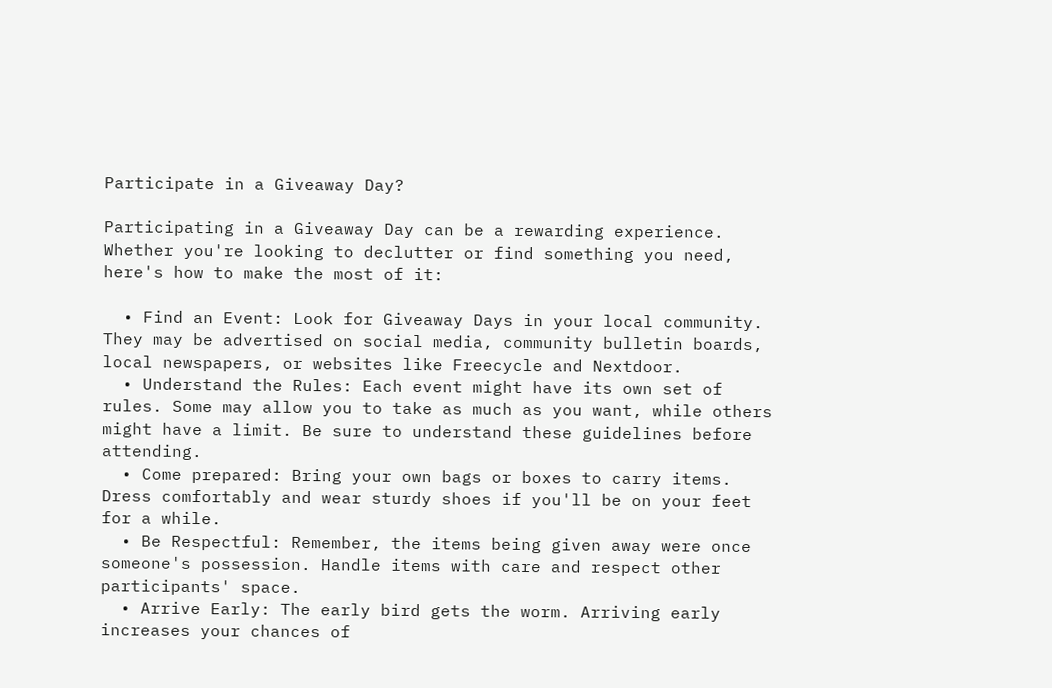Participate in a Giveaway Day?

Participating in a Giveaway Day can be a rewarding experience. Whether you're looking to declutter or find something you need, here's how to make the most of it:

  • Find an Event: Look for Giveaway Days in your local community. They may be advertised on social media, community bulletin boards, local newspapers, or websites like Freecycle and Nextdoor.
  • Understand the Rules: Each event might have its own set of rules. Some may allow you to take as much as you want, while others might have a limit. Be sure to understand these guidelines before attending.
  • Come prepared: Bring your own bags or boxes to carry items. Dress comfortably and wear sturdy shoes if you'll be on your feet for a while.
  • Be Respectful: Remember, the items being given away were once someone's possession. Handle items with care and respect other participants' space.
  • Arrive Early: The early bird gets the worm. Arriving early increases your chances of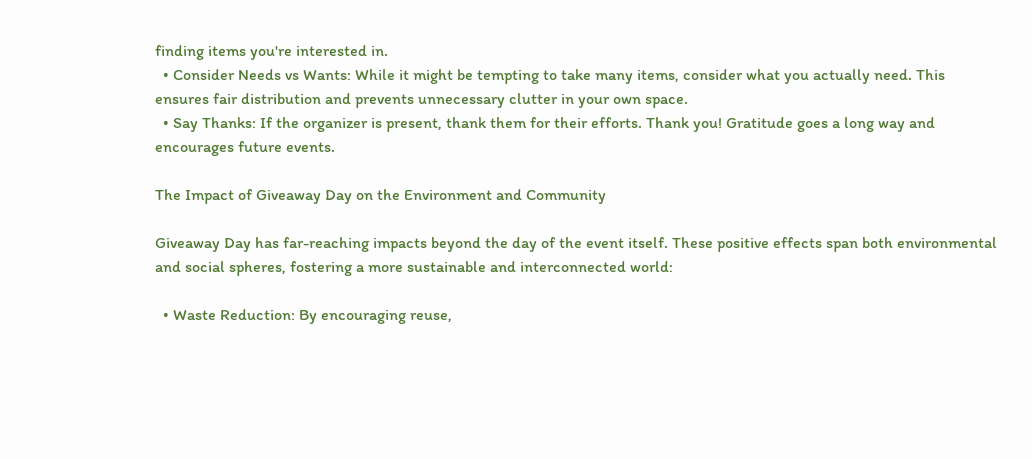finding items you're interested in.
  • Consider Needs vs Wants: While it might be tempting to take many items, consider what you actually need. This ensures fair distribution and prevents unnecessary clutter in your own space.
  • Say Thanks: If the organizer is present, thank them for their efforts. Thank you! Gratitude goes a long way and encourages future events.

The Impact of Giveaway Day on the Environment and Community

Giveaway Day has far-reaching impacts beyond the day of the event itself. These positive effects span both environmental and social spheres, fostering a more sustainable and interconnected world:

  • Waste Reduction: By encouraging reuse,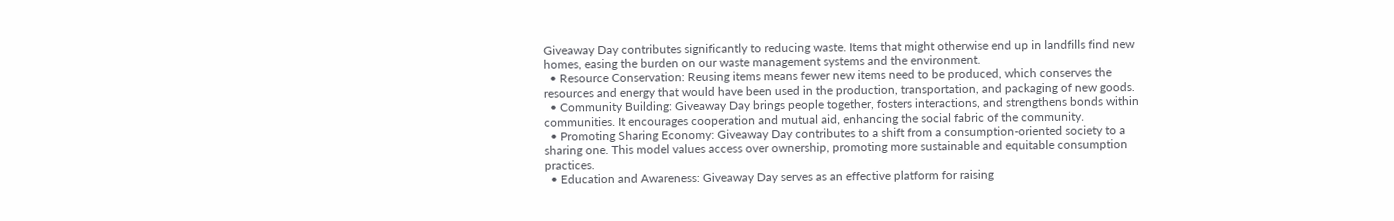Giveaway Day contributes significantly to reducing waste. Items that might otherwise end up in landfills find new homes, easing the burden on our waste management systems and the environment.
  • Resource Conservation: Reusing items means fewer new items need to be produced, which conserves the resources and energy that would have been used in the production, transportation, and packaging of new goods.
  • Community Building: Giveaway Day brings people together, fosters interactions, and strengthens bonds within communities. It encourages cooperation and mutual aid, enhancing the social fabric of the community.
  • Promoting Sharing Economy: Giveaway Day contributes to a shift from a consumption-oriented society to a sharing one. This model values access over ownership, promoting more sustainable and equitable consumption practices.
  • Education and Awareness: Giveaway Day serves as an effective platform for raising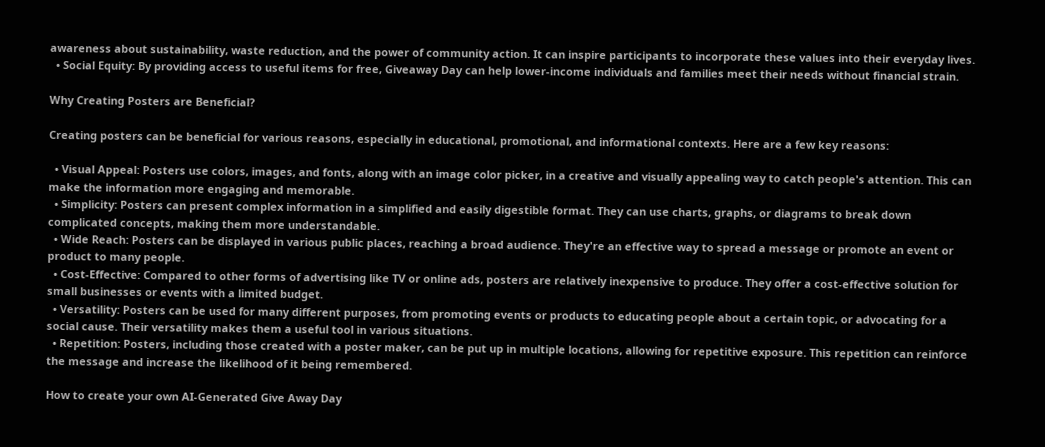awareness about sustainability, waste reduction, and the power of community action. It can inspire participants to incorporate these values into their everyday lives.
  • Social Equity: By providing access to useful items for free, Giveaway Day can help lower-income individuals and families meet their needs without financial strain.

Why Creating Posters are Beneficial?

Creating posters can be beneficial for various reasons, especially in educational, promotional, and informational contexts. Here are a few key reasons:

  • Visual Appeal: Posters use colors, images, and fonts, along with an image color picker, in a creative and visually appealing way to catch people's attention. This can make the information more engaging and memorable.
  • Simplicity: Posters can present complex information in a simplified and easily digestible format. They can use charts, graphs, or diagrams to break down complicated concepts, making them more understandable.
  • Wide Reach: Posters can be displayed in various public places, reaching a broad audience. They're an effective way to spread a message or promote an event or product to many people.
  • Cost-Effective: Compared to other forms of advertising like TV or online ads, posters are relatively inexpensive to produce. They offer a cost-effective solution for small businesses or events with a limited budget.
  • Versatility: Posters can be used for many different purposes, from promoting events or products to educating people about a certain topic, or advocating for a social cause. Their versatility makes them a useful tool in various situations.
  • Repetition: Posters, including those created with a poster maker, can be put up in multiple locations, allowing for repetitive exposure. This repetition can reinforce the message and increase the likelihood of it being remembered.

How to create your own AI-Generated Give Away Day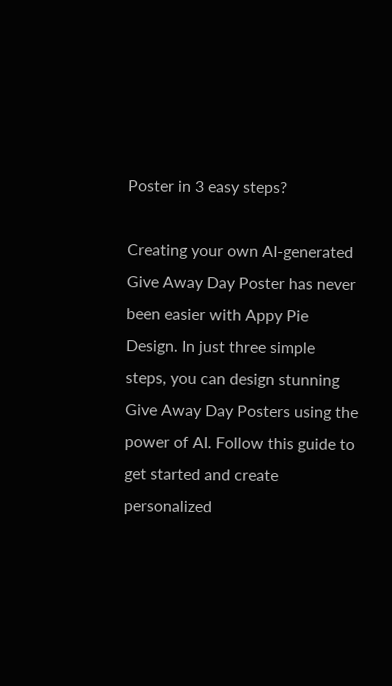Poster in 3 easy steps?

Creating your own AI-generated Give Away Day Poster has never been easier with Appy Pie Design. In just three simple steps, you can design stunning Give Away Day Posters using the power of AI. Follow this guide to get started and create personalized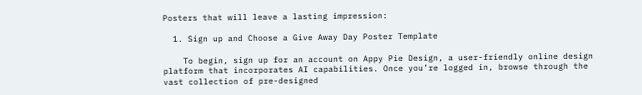Posters that will leave a lasting impression:

  1. Sign up and Choose a Give Away Day Poster Template

    To begin, sign up for an account on Appy Pie Design, a user-friendly online design platform that incorporates AI capabilities. Once you’re logged in, browse through the vast collection of pre-designed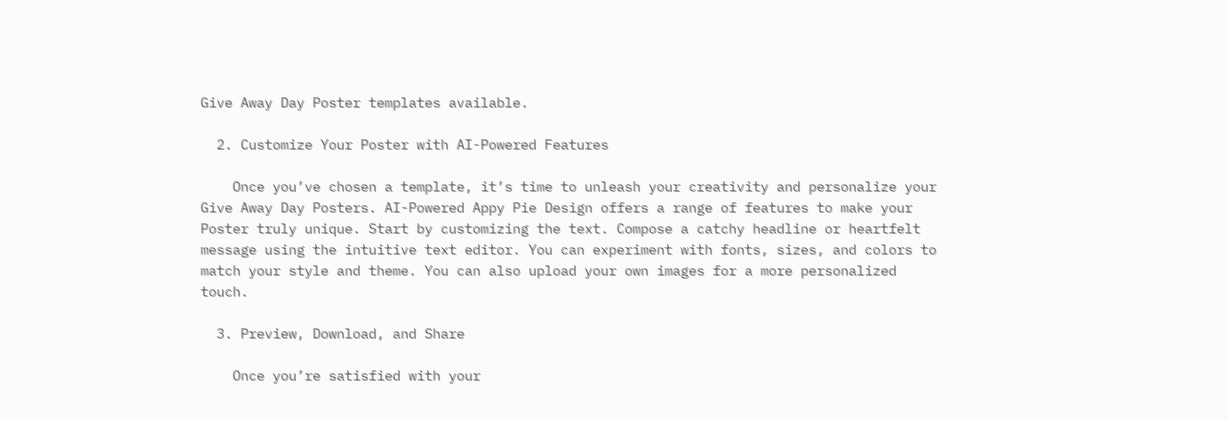Give Away Day Poster templates available.

  2. Customize Your Poster with AI-Powered Features

    Once you’ve chosen a template, it’s time to unleash your creativity and personalize your Give Away Day Posters. AI-Powered Appy Pie Design offers a range of features to make your Poster truly unique. Start by customizing the text. Compose a catchy headline or heartfelt message using the intuitive text editor. You can experiment with fonts, sizes, and colors to match your style and theme. You can also upload your own images for a more personalized touch.

  3. Preview, Download, and Share

    Once you’re satisfied with your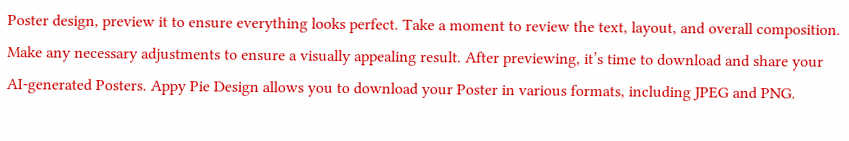Poster design, preview it to ensure everything looks perfect. Take a moment to review the text, layout, and overall composition. Make any necessary adjustments to ensure a visually appealing result. After previewing, it’s time to download and share your AI-generated Posters. Appy Pie Design allows you to download your Poster in various formats, including JPEG and PNG.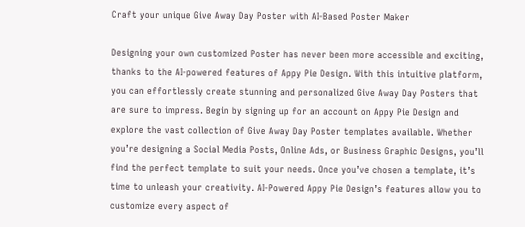Craft your unique Give Away Day Poster with AI-Based Poster Maker

Designing your own customized Poster has never been more accessible and exciting, thanks to the AI-powered features of Appy Pie Design. With this intuitive platform, you can effortlessly create stunning and personalized Give Away Day Posters that are sure to impress. Begin by signing up for an account on Appy Pie Design and explore the vast collection of Give Away Day Poster templates available. Whether you’re designing a Social Media Posts, Online Ads, or Business Graphic Designs, you’ll find the perfect template to suit your needs. Once you’ve chosen a template, it’s time to unleash your creativity. AI-Powered Appy Pie Design’s features allow you to customize every aspect of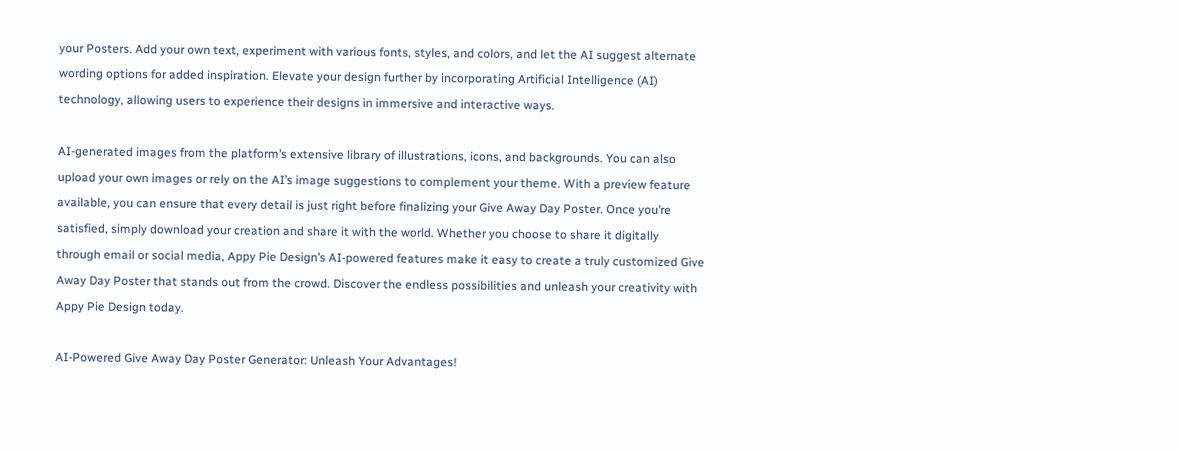your Posters. Add your own text, experiment with various fonts, styles, and colors, and let the AI suggest alternate wording options for added inspiration. Elevate your design further by incorporating Artificial Intelligence (AI) technology, allowing users to experience their designs in immersive and interactive ways.

AI-generated images from the platform’s extensive library of illustrations, icons, and backgrounds. You can also upload your own images or rely on the AI’s image suggestions to complement your theme. With a preview feature available, you can ensure that every detail is just right before finalizing your Give Away Day Poster. Once you’re satisfied, simply download your creation and share it with the world. Whether you choose to share it digitally through email or social media, Appy Pie Design’s AI-powered features make it easy to create a truly customized Give Away Day Poster that stands out from the crowd. Discover the endless possibilities and unleash your creativity with Appy Pie Design today.

AI-Powered Give Away Day Poster Generator: Unleash Your Advantages!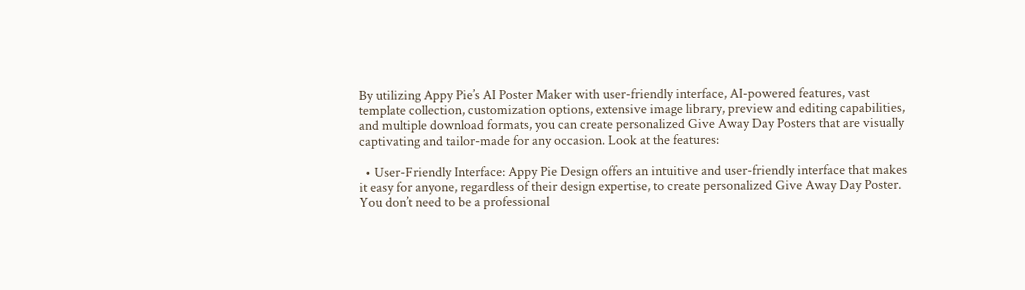By utilizing Appy Pie’s AI Poster Maker with user-friendly interface, AI-powered features, vast template collection, customization options, extensive image library, preview and editing capabilities, and multiple download formats, you can create personalized Give Away Day Posters that are visually captivating and tailor-made for any occasion. Look at the features:

  • User-Friendly Interface: Appy Pie Design offers an intuitive and user-friendly interface that makes it easy for anyone, regardless of their design expertise, to create personalized Give Away Day Poster. You don’t need to be a professional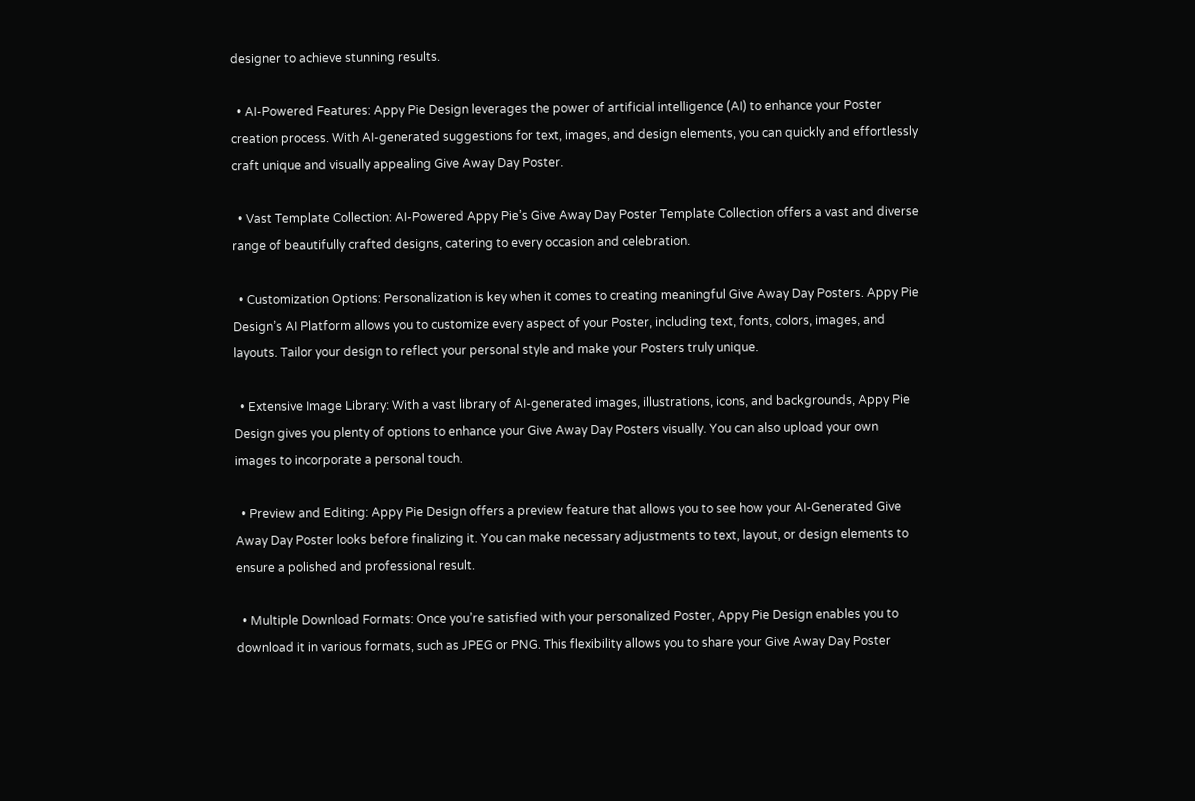designer to achieve stunning results.

  • AI-Powered Features: Appy Pie Design leverages the power of artificial intelligence (AI) to enhance your Poster creation process. With AI-generated suggestions for text, images, and design elements, you can quickly and effortlessly craft unique and visually appealing Give Away Day Poster.

  • Vast Template Collection: AI-Powered Appy Pie’s Give Away Day Poster Template Collection offers a vast and diverse range of beautifully crafted designs, catering to every occasion and celebration.

  • Customization Options: Personalization is key when it comes to creating meaningful Give Away Day Posters. Appy Pie Design’s AI Platform allows you to customize every aspect of your Poster, including text, fonts, colors, images, and layouts. Tailor your design to reflect your personal style and make your Posters truly unique.

  • Extensive Image Library: With a vast library of AI-generated images, illustrations, icons, and backgrounds, Appy Pie Design gives you plenty of options to enhance your Give Away Day Posters visually. You can also upload your own images to incorporate a personal touch.

  • Preview and Editing: Appy Pie Design offers a preview feature that allows you to see how your AI-Generated Give Away Day Poster looks before finalizing it. You can make necessary adjustments to text, layout, or design elements to ensure a polished and professional result.

  • Multiple Download Formats: Once you’re satisfied with your personalized Poster, Appy Pie Design enables you to download it in various formats, such as JPEG or PNG. This flexibility allows you to share your Give Away Day Poster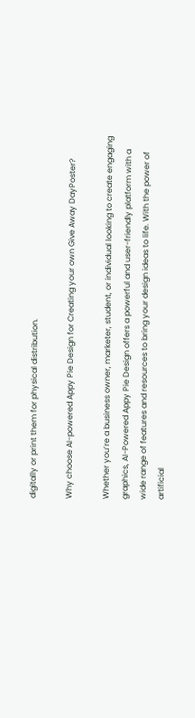digitally or print them for physical distribution.

Why choose AI-powered Appy Pie Design for Creating your own Give Away DayPoster?

Whether you’re a business owner, marketer, student, or individual looking to create engaging graphics, AI-Powered Appy Pie Design offers a powerful and user-friendly platform with a wide range of features and resources to bring your design ideas to life. With the power of artificial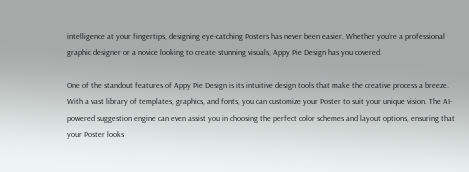intelligence at your fingertips, designing eye-catching Posters has never been easier. Whether you’re a professional graphic designer or a novice looking to create stunning visuals, Appy Pie Design has you covered.

One of the standout features of Appy Pie Design is its intuitive design tools that make the creative process a breeze. With a vast library of templates, graphics, and fonts, you can customize your Poster to suit your unique vision. The AI-powered suggestion engine can even assist you in choosing the perfect color schemes and layout options, ensuring that your Poster looks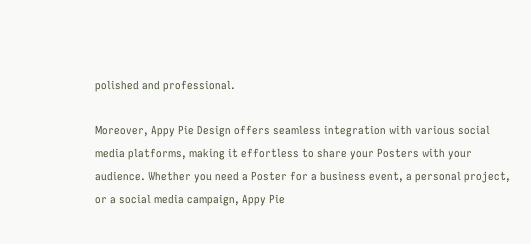polished and professional.

Moreover, Appy Pie Design offers seamless integration with various social media platforms, making it effortless to share your Posters with your audience. Whether you need a Poster for a business event, a personal project, or a social media campaign, Appy Pie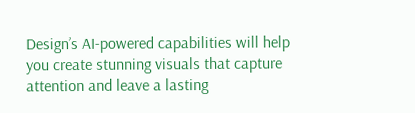Design’s AI-powered capabilities will help you create stunning visuals that capture attention and leave a lasting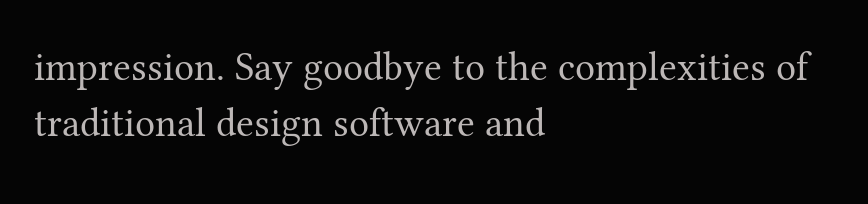impression. Say goodbye to the complexities of traditional design software and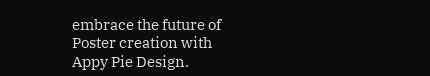embrace the future of Poster creation with Appy Pie Design.